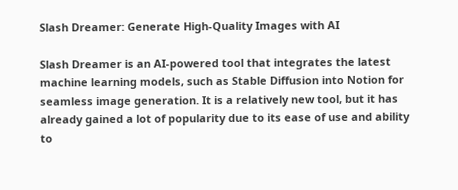Slash Dreamer: Generate High-Quality Images with AI

Slash Dreamer is an AI-powered tool that integrates the latest machine learning models, such as Stable Diffusion into Notion for seamless image generation. It is a relatively new tool, but it has already gained a lot of popularity due to its ease of use and ability to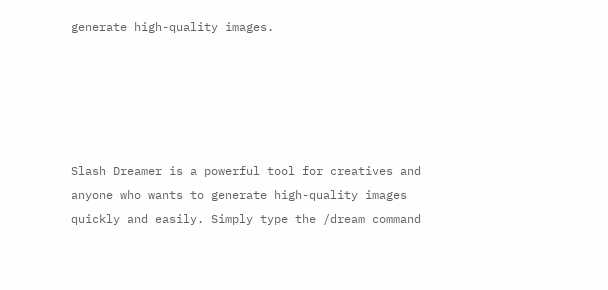generate high-quality images.





Slash Dreamer is a powerful tool for creatives and anyone who wants to generate high-quality images quickly and easily. Simply type the /dream command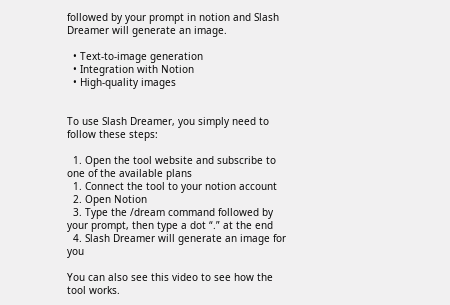followed by your prompt in notion and Slash Dreamer will generate an image.

  • Text-to-image generation
  • Integration with Notion
  • High-quality images


To use Slash Dreamer, you simply need to follow these steps:

  1. Open the tool website and subscribe to one of the available plans
  1. Connect the tool to your notion account
  2. Open Notion
  3. Type the /dream command followed by your prompt, then type a dot “.” at the end
  4. Slash Dreamer will generate an image for you

You can also see this video to see how the tool works.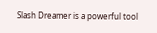Slash Dreamer is a powerful tool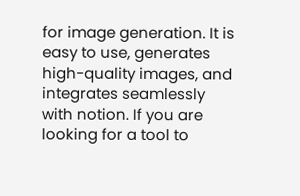for image generation. It is easy to use, generates high-quality images, and integrates seamlessly with notion. If you are looking for a tool to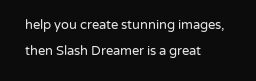help you create stunning images, then Slash Dreamer is a great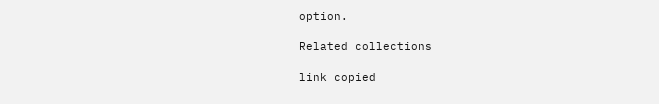option.

Related collections

link copied